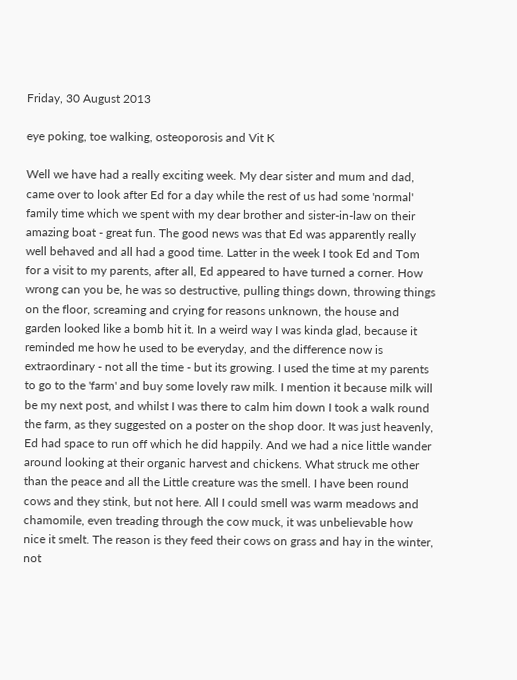Friday, 30 August 2013

eye poking, toe walking, osteoporosis and Vit K

Well we have had a really exciting week. My dear sister and mum and dad, came over to look after Ed for a day while the rest of us had some 'normal' family time which we spent with my dear brother and sister-in-law on their amazing boat - great fun. The good news was that Ed was apparently really well behaved and all had a good time. Latter in the week I took Ed and Tom for a visit to my parents, after all, Ed appeared to have turned a corner. How wrong can you be, he was so destructive, pulling things down, throwing things on the floor, screaming and crying for reasons unknown, the house and garden looked like a bomb hit it. In a weird way I was kinda glad, because it reminded me how he used to be everyday, and the difference now is extraordinary - not all the time - but its growing. I used the time at my parents to go to the 'farm' and buy some lovely raw milk. I mention it because milk will be my next post, and whilst I was there to calm him down I took a walk round the farm, as they suggested on a poster on the shop door. It was just heavenly, Ed had space to run off which he did happily. And we had a nice little wander around looking at their organic harvest and chickens. What struck me other than the peace and all the Little creature was the smell. I have been round cows and they stink, but not here. All I could smell was warm meadows and chamomile, even treading through the cow muck, it was unbelievable how nice it smelt. The reason is they feed their cows on grass and hay in the winter, not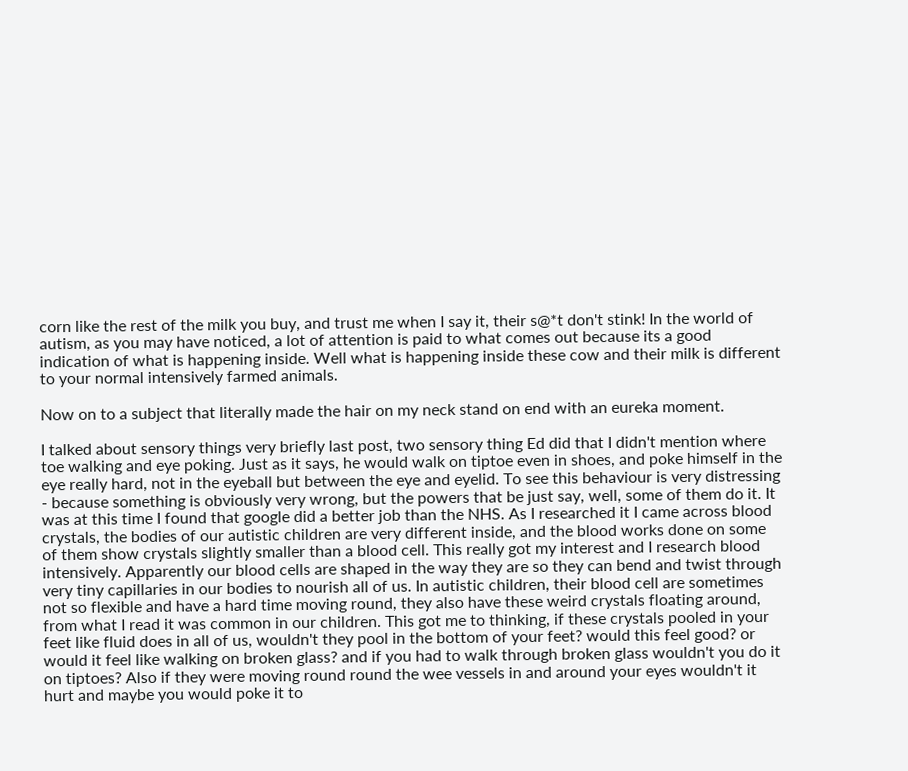corn like the rest of the milk you buy, and trust me when I say it, their s@*t don't stink! In the world of autism, as you may have noticed, a lot of attention is paid to what comes out because its a good indication of what is happening inside. Well what is happening inside these cow and their milk is different to your normal intensively farmed animals.

Now on to a subject that literally made the hair on my neck stand on end with an eureka moment.

I talked about sensory things very briefly last post, two sensory thing Ed did that I didn't mention where toe walking and eye poking. Just as it says, he would walk on tiptoe even in shoes, and poke himself in the eye really hard, not in the eyeball but between the eye and eyelid. To see this behaviour is very distressing - because something is obviously very wrong, but the powers that be just say, well, some of them do it. It was at this time I found that google did a better job than the NHS. As I researched it I came across blood crystals, the bodies of our autistic children are very different inside, and the blood works done on some of them show crystals slightly smaller than a blood cell. This really got my interest and I research blood intensively. Apparently our blood cells are shaped in the way they are so they can bend and twist through very tiny capillaries in our bodies to nourish all of us. In autistic children, their blood cell are sometimes not so flexible and have a hard time moving round, they also have these weird crystals floating around, from what I read it was common in our children. This got me to thinking, if these crystals pooled in your feet like fluid does in all of us, wouldn't they pool in the bottom of your feet? would this feel good? or would it feel like walking on broken glass? and if you had to walk through broken glass wouldn't you do it on tiptoes? Also if they were moving round round the wee vessels in and around your eyes wouldn't it hurt and maybe you would poke it to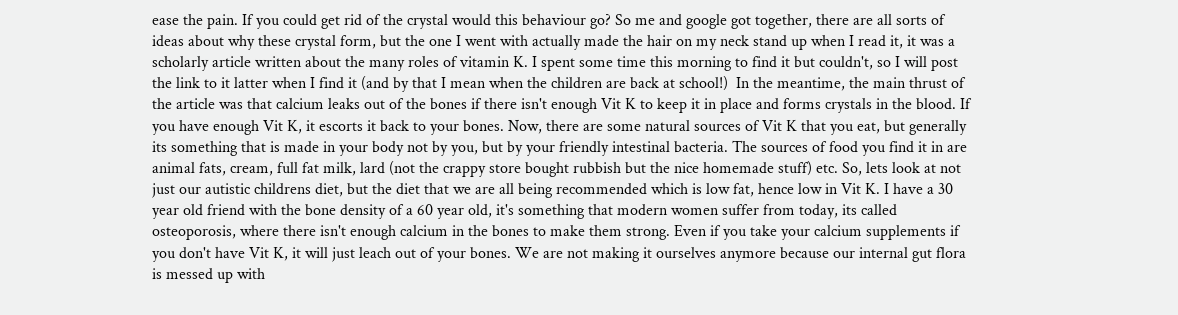ease the pain. If you could get rid of the crystal would this behaviour go? So me and google got together, there are all sorts of ideas about why these crystal form, but the one I went with actually made the hair on my neck stand up when I read it, it was a scholarly article written about the many roles of vitamin K. I spent some time this morning to find it but couldn't, so I will post the link to it latter when I find it (and by that I mean when the children are back at school!)  In the meantime, the main thrust of the article was that calcium leaks out of the bones if there isn't enough Vit K to keep it in place and forms crystals in the blood. If you have enough Vit K, it escorts it back to your bones. Now, there are some natural sources of Vit K that you eat, but generally its something that is made in your body not by you, but by your friendly intestinal bacteria. The sources of food you find it in are animal fats, cream, full fat milk, lard (not the crappy store bought rubbish but the nice homemade stuff) etc. So, lets look at not just our autistic childrens diet, but the diet that we are all being recommended which is low fat, hence low in Vit K. I have a 30 year old friend with the bone density of a 60 year old, it's something that modern women suffer from today, its called osteoporosis, where there isn't enough calcium in the bones to make them strong. Even if you take your calcium supplements if you don't have Vit K, it will just leach out of your bones. We are not making it ourselves anymore because our internal gut flora is messed up with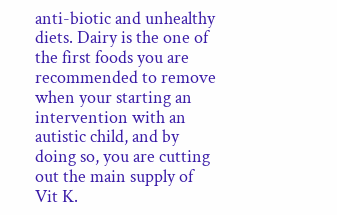anti-biotic and unhealthy diets. Dairy is the one of the first foods you are recommended to remove when your starting an intervention with an autistic child, and by doing so, you are cutting out the main supply of Vit K.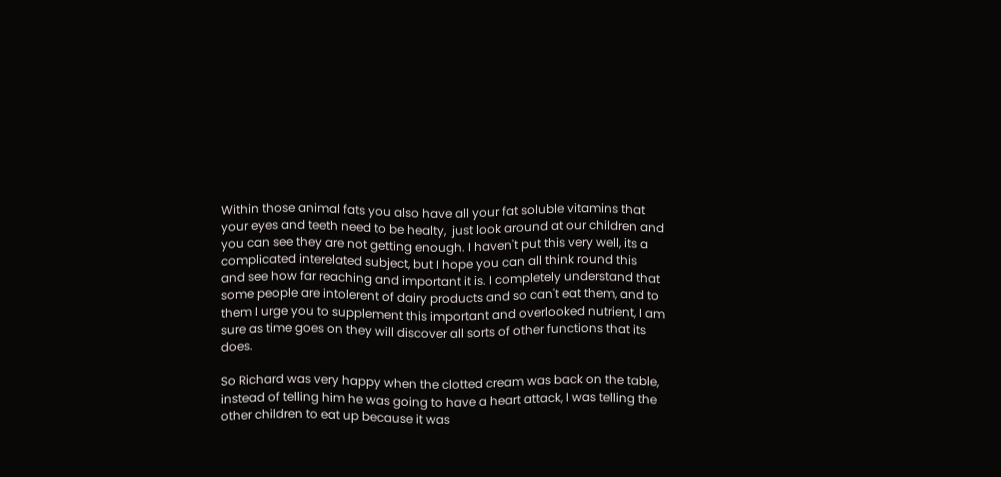Within those animal fats you also have all your fat soluble vitamins that your eyes and teeth need to be healty,  just look around at our children and you can see they are not getting enough. I haven't put this very well, its a complicated interelated subject, but I hope you can all think round this  and see how far reaching and important it is. I completely understand that some people are intolerent of dairy products and so can't eat them, and to them I urge you to supplement this important and overlooked nutrient, I am sure as time goes on they will discover all sorts of other functions that its does.

So Richard was very happy when the clotted cream was back on the table, instead of telling him he was going to have a heart attack, I was telling the other children to eat up because it was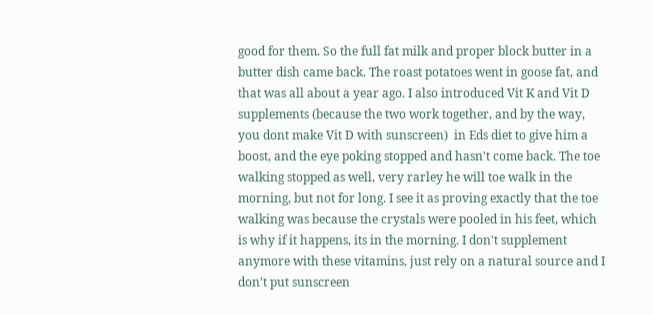good for them. So the full fat milk and proper block butter in a butter dish came back. The roast potatoes went in goose fat, and that was all about a year ago. I also introduced Vit K and Vit D supplements (because the two work together, and by the way, you dont make Vit D with sunscreen)  in Eds diet to give him a boost, and the eye poking stopped and hasn't come back. The toe walking stopped as well, very rarley he will toe walk in the morning, but not for long. I see it as proving exactly that the toe walking was because the crystals were pooled in his feet, which is why if it happens, its in the morning. I don't supplement anymore with these vitamins, just rely on a natural source and I don't put sunscreen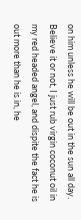on him unless he will be out in the sun all day. Believe it or not, I just rub virgin coconut oil in my red headed angel, and dispite the fact he is out more than he is in, he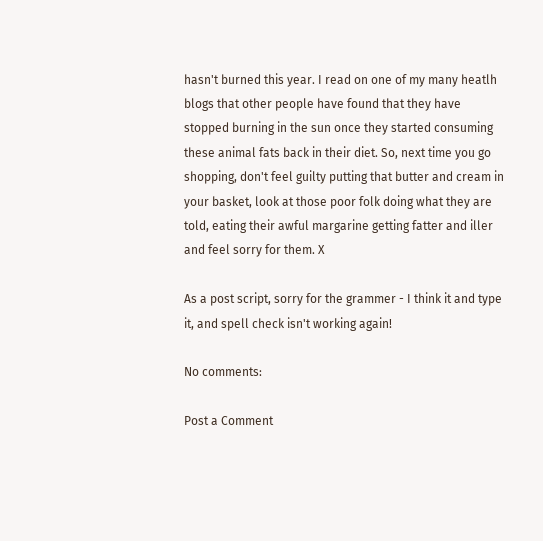hasn't burned this year. I read on one of my many heatlh blogs that other people have found that they have stopped burning in the sun once they started consuming these animal fats back in their diet. So, next time you go shopping, don't feel guilty putting that butter and cream in your basket, look at those poor folk doing what they are told, eating their awful margarine getting fatter and iller and feel sorry for them. X

As a post script, sorry for the grammer - I think it and type it, and spell check isn't working again!

No comments:

Post a Comment